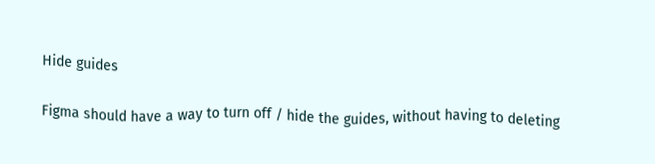Hide guides

Figma should have a way to turn off / hide the guides, without having to deleting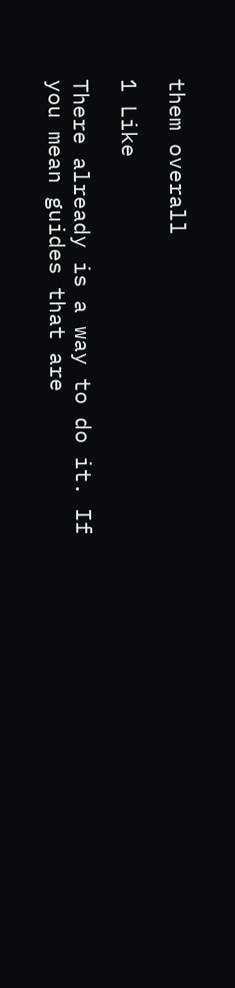them overall

1 Like

There already is a way to do it. If you mean guides that are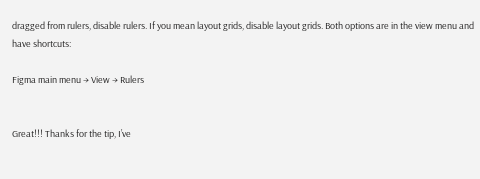dragged from rulers, disable rulers. If you mean layout grids, disable layout grids. Both options are in the view menu and have shortcuts:

Figma main menu → View → Rulers


Great!!! Thanks for the tip, I’ve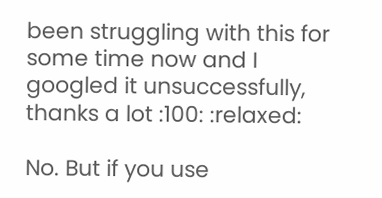been struggling with this for some time now and I googled it unsuccessfully, thanks a lot :100: :relaxed:

No. But if you use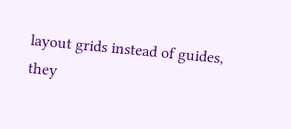layout grids instead of guides, they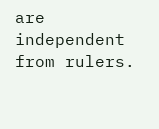are independent from rulers.